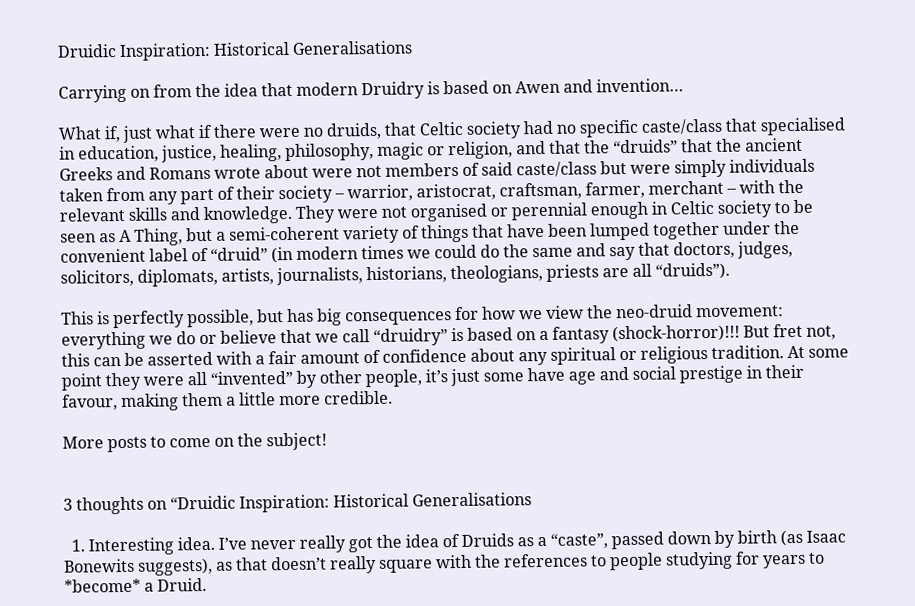Druidic Inspiration: Historical Generalisations

Carrying on from the idea that modern Druidry is based on Awen and invention…

What if, just what if there were no druids, that Celtic society had no specific caste/class that specialised in education, justice, healing, philosophy, magic or religion, and that the “druids” that the ancient Greeks and Romans wrote about were not members of said caste/class but were simply individuals taken from any part of their society – warrior, aristocrat, craftsman, farmer, merchant – with the relevant skills and knowledge. They were not organised or perennial enough in Celtic society to be seen as A Thing, but a semi-coherent variety of things that have been lumped together under the convenient label of “druid” (in modern times we could do the same and say that doctors, judges, solicitors, diplomats, artists, journalists, historians, theologians, priests are all “druids”).

This is perfectly possible, but has big consequences for how we view the neo-druid movement: everything we do or believe that we call “druidry” is based on a fantasy (shock-horror)!!! But fret not, this can be asserted with a fair amount of confidence about any spiritual or religious tradition. At some point they were all “invented” by other people, it’s just some have age and social prestige in their favour, making them a little more credible.

More posts to come on the subject!


3 thoughts on “Druidic Inspiration: Historical Generalisations

  1. Interesting idea. I’ve never really got the idea of Druids as a “caste”, passed down by birth (as Isaac Bonewits suggests), as that doesn’t really square with the references to people studying for years to *become* a Druid.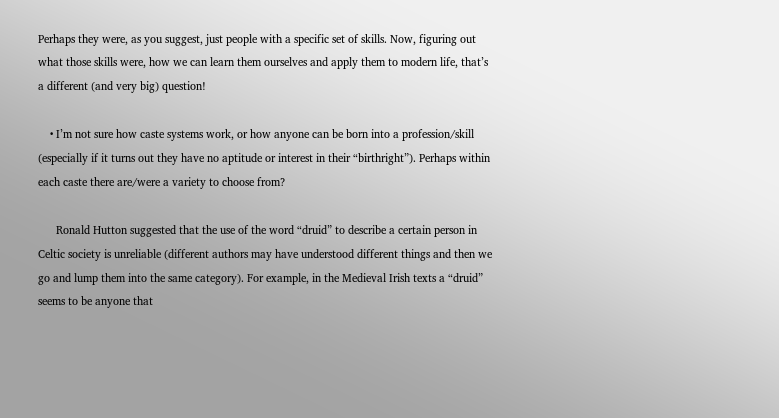Perhaps they were, as you suggest, just people with a specific set of skills. Now, figuring out what those skills were, how we can learn them ourselves and apply them to modern life, that’s a different (and very big) question!

    • I’m not sure how caste systems work, or how anyone can be born into a profession/skill (especially if it turns out they have no aptitude or interest in their “birthright”). Perhaps within each caste there are/were a variety to choose from?

      Ronald Hutton suggested that the use of the word “druid” to describe a certain person in Celtic society is unreliable (different authors may have understood different things and then we go and lump them into the same category). For example, in the Medieval Irish texts a “druid” seems to be anyone that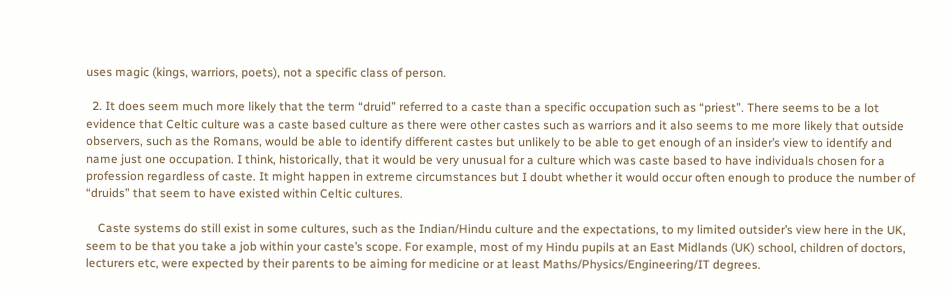uses magic (kings, warriors, poets), not a specific class of person.

  2. It does seem much more likely that the term “druid” referred to a caste than a specific occupation such as “priest”. There seems to be a lot evidence that Celtic culture was a caste based culture as there were other castes such as warriors and it also seems to me more likely that outside observers, such as the Romans, would be able to identify different castes but unlikely to be able to get enough of an insider’s view to identify and name just one occupation. I think, historically, that it would be very unusual for a culture which was caste based to have individuals chosen for a profession regardless of caste. It might happen in extreme circumstances but I doubt whether it would occur often enough to produce the number of “druids” that seem to have existed within Celtic cultures.

    Caste systems do still exist in some cultures, such as the Indian/Hindu culture and the expectations, to my limited outsider’s view here in the UK, seem to be that you take a job within your caste’s scope. For example, most of my Hindu pupils at an East Midlands (UK) school, children of doctors, lecturers etc, were expected by their parents to be aiming for medicine or at least Maths/Physics/Engineering/IT degrees.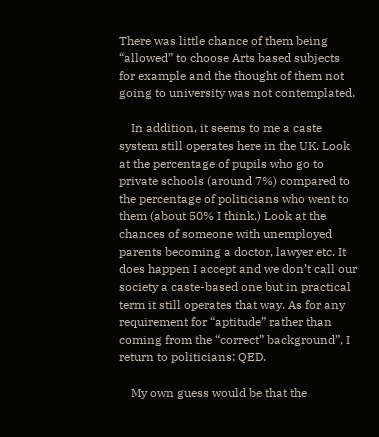There was little chance of them being “allowed” to choose Arts based subjects for example and the thought of them not going to university was not contemplated.

    In addition, it seems to me a caste system still operates here in the UK. Look at the percentage of pupils who go to private schools (around 7%) compared to the percentage of politicians who went to them (about 50% I think.) Look at the chances of someone with unemployed parents becoming a doctor, lawyer etc. It does happen I accept and we don’t call our society a caste-based one but in practical term it still operates that way. As for any requirement for “aptitude” rather than coming from the “correct” background”, I return to politicians: QED.

    My own guess would be that the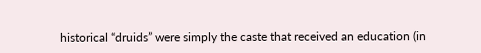historical “druids” were simply the caste that received an education (in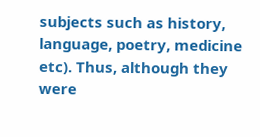subjects such as history, language, poetry, medicine etc). Thus, although they were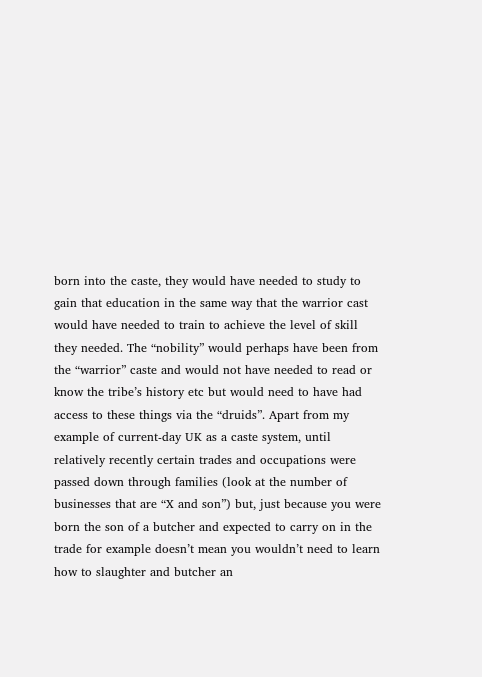born into the caste, they would have needed to study to gain that education in the same way that the warrior cast would have needed to train to achieve the level of skill they needed. The “nobility” would perhaps have been from the “warrior” caste and would not have needed to read or know the tribe’s history etc but would need to have had access to these things via the “druids”. Apart from my example of current-day UK as a caste system, until relatively recently certain trades and occupations were passed down through families (look at the number of businesses that are “X and son”) but, just because you were born the son of a butcher and expected to carry on in the trade for example doesn’t mean you wouldn’t need to learn how to slaughter and butcher an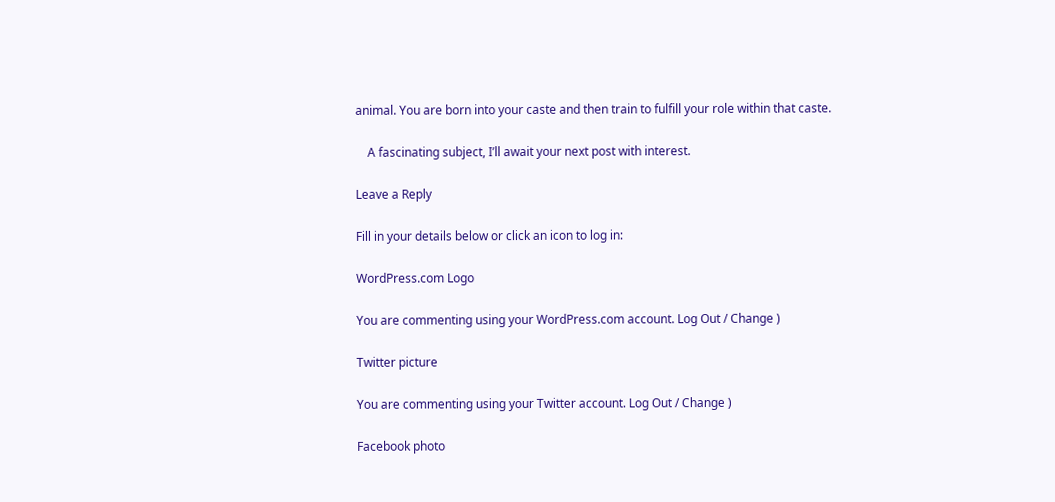animal. You are born into your caste and then train to fulfill your role within that caste.

    A fascinating subject, I’ll await your next post with interest.

Leave a Reply

Fill in your details below or click an icon to log in:

WordPress.com Logo

You are commenting using your WordPress.com account. Log Out / Change )

Twitter picture

You are commenting using your Twitter account. Log Out / Change )

Facebook photo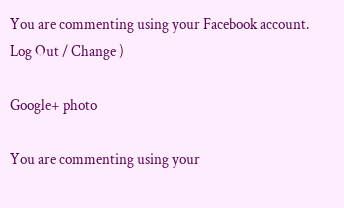You are commenting using your Facebook account. Log Out / Change )

Google+ photo

You are commenting using your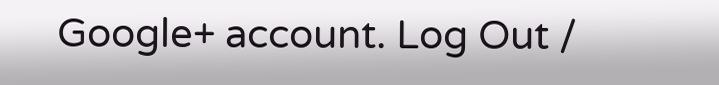Google+ account. Log Out /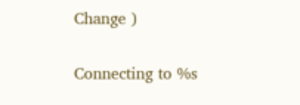Change )

Connecting to %s